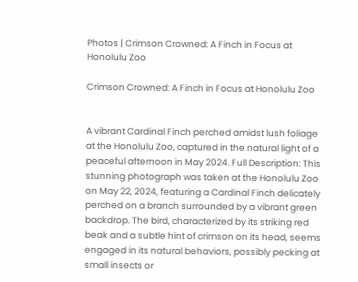Photos | Crimson Crowned: A Finch in Focus at Honolulu Zoo

Crimson Crowned: A Finch in Focus at Honolulu Zoo


A vibrant Cardinal Finch perched amidst lush foliage at the Honolulu Zoo, captured in the natural light of a peaceful afternoon in May 2024. Full Description: This stunning photograph was taken at the Honolulu Zoo on May 22, 2024, featuring a Cardinal Finch delicately perched on a branch surrounded by a vibrant green backdrop. The bird, characterized by its striking red beak and a subtle hint of crimson on its head, seems engaged in its natural behaviors, possibly pecking at small insects or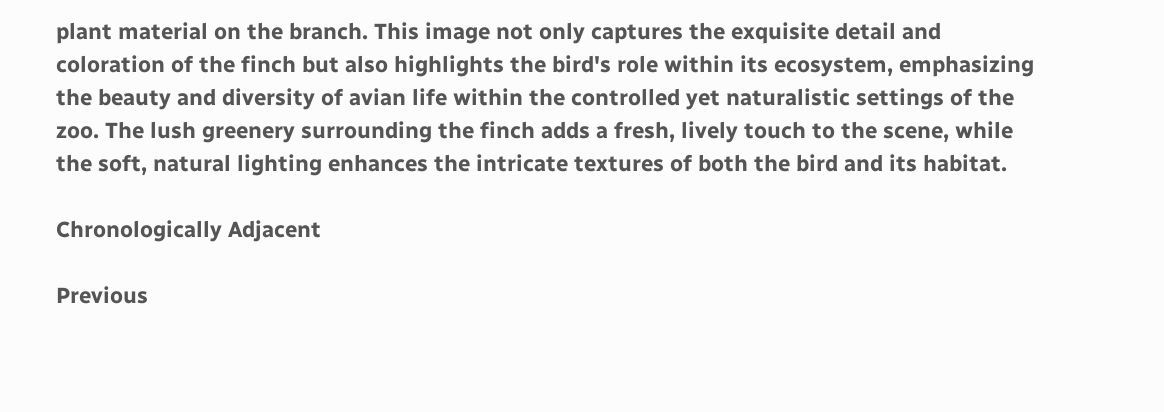plant material on the branch. This image not only captures the exquisite detail and coloration of the finch but also highlights the bird's role within its ecosystem, emphasizing the beauty and diversity of avian life within the controlled yet naturalistic settings of the zoo. The lush greenery surrounding the finch adds a fresh, lively touch to the scene, while the soft, natural lighting enhances the intricate textures of both the bird and its habitat.

Chronologically Adjacent

Previous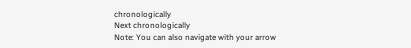chronologically
Next chronologically
Note: You can also navigate with your arrow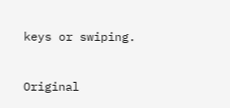keys or swiping.


Original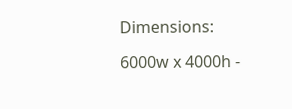Dimensions:

6000w x 4000h -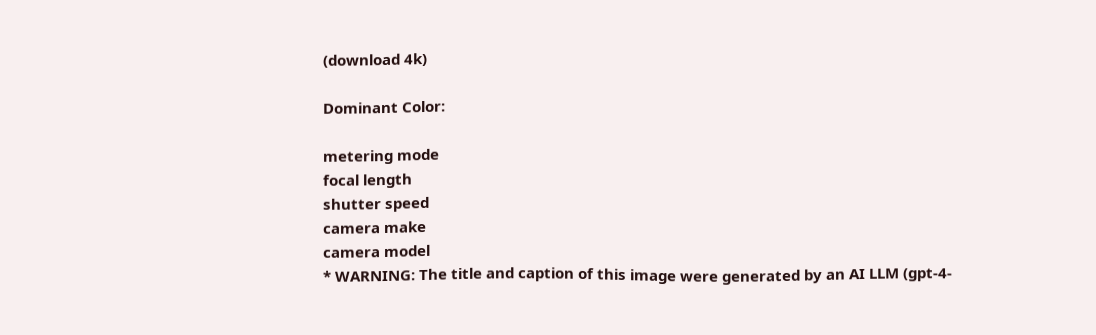(download 4k)

Dominant Color:

metering mode
focal length
shutter speed
camera make
camera model
* WARNING: The title and caption of this image were generated by an AI LLM (gpt-4-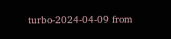turbo-2024-04-09 from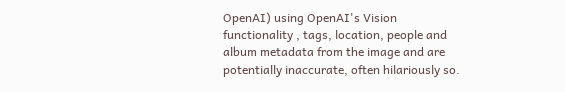OpenAI) using OpenAI's Vision functionality , tags, location, people and album metadata from the image and are potentially inaccurate, often hilariously so.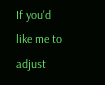If you'd like me to adjust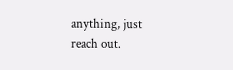anything, just reach out.